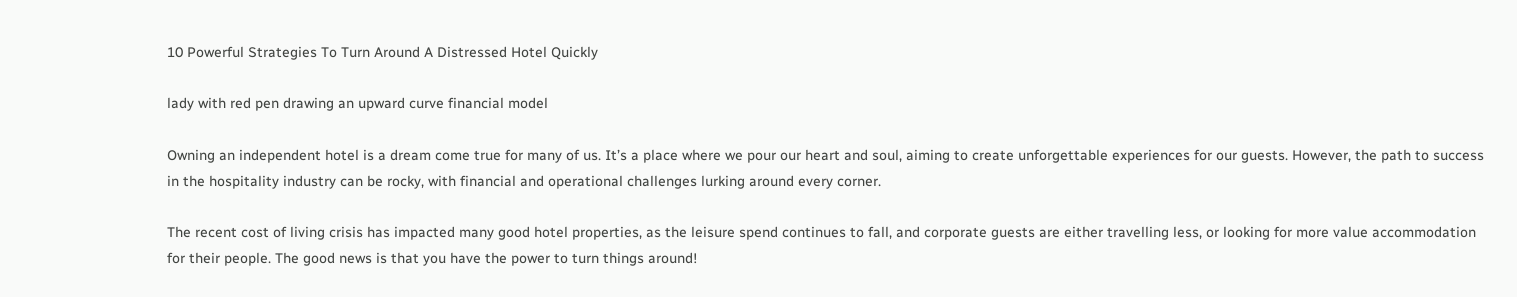10 Powerful Strategies To Turn Around A Distressed Hotel Quickly

lady with red pen drawing an upward curve financial model

Owning an independent hotel is a dream come true for many of us. It’s a place where we pour our heart and soul, aiming to create unforgettable experiences for our guests. However, the path to success in the hospitality industry can be rocky, with financial and operational challenges lurking around every corner.

The recent cost of living crisis has impacted many good hotel properties, as the leisure spend continues to fall, and corporate guests are either travelling less, or looking for more value accommodation for their people. The good news is that you have the power to turn things around!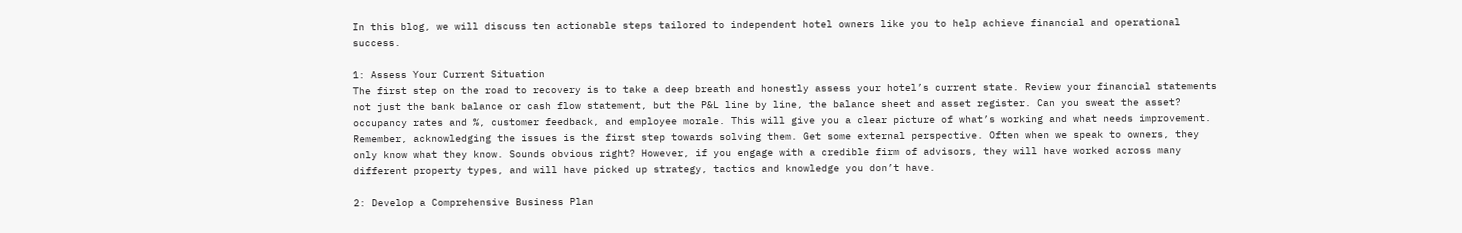In this blog, we will discuss ten actionable steps tailored to independent hotel owners like you to help achieve financial and operational success.

1: Assess Your Current Situation
The first step on the road to recovery is to take a deep breath and honestly assess your hotel’s current state. Review your financial statements not just the bank balance or cash flow statement, but the P&L line by line, the balance sheet and asset register. Can you sweat the asset? occupancy rates and %, customer feedback, and employee morale. This will give you a clear picture of what’s working and what needs improvement. Remember, acknowledging the issues is the first step towards solving them. Get some external perspective. Often when we speak to owners, they only know what they know. Sounds obvious right? However, if you engage with a credible firm of advisors, they will have worked across many different property types, and will have picked up strategy, tactics and knowledge you don’t have.

2: Develop a Comprehensive Business Plan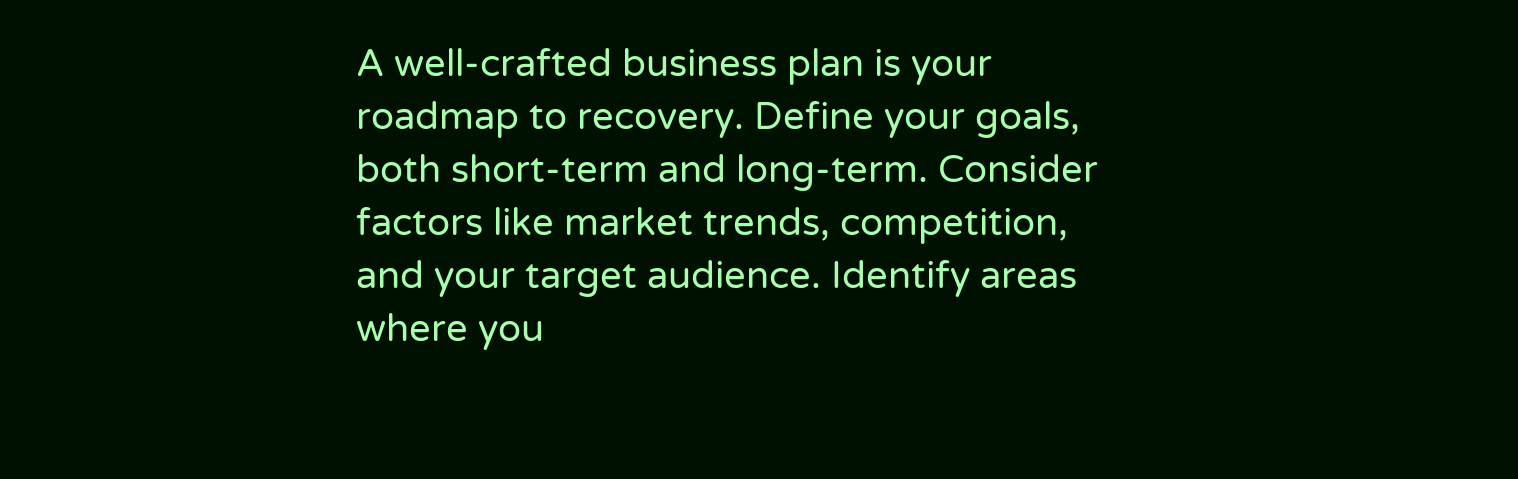A well-crafted business plan is your roadmap to recovery. Define your goals, both short-term and long-term. Consider factors like market trends, competition, and your target audience. Identify areas where you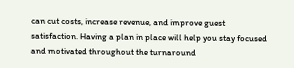can cut costs, increase revenue, and improve guest satisfaction. Having a plan in place will help you stay focused and motivated throughout the turnaround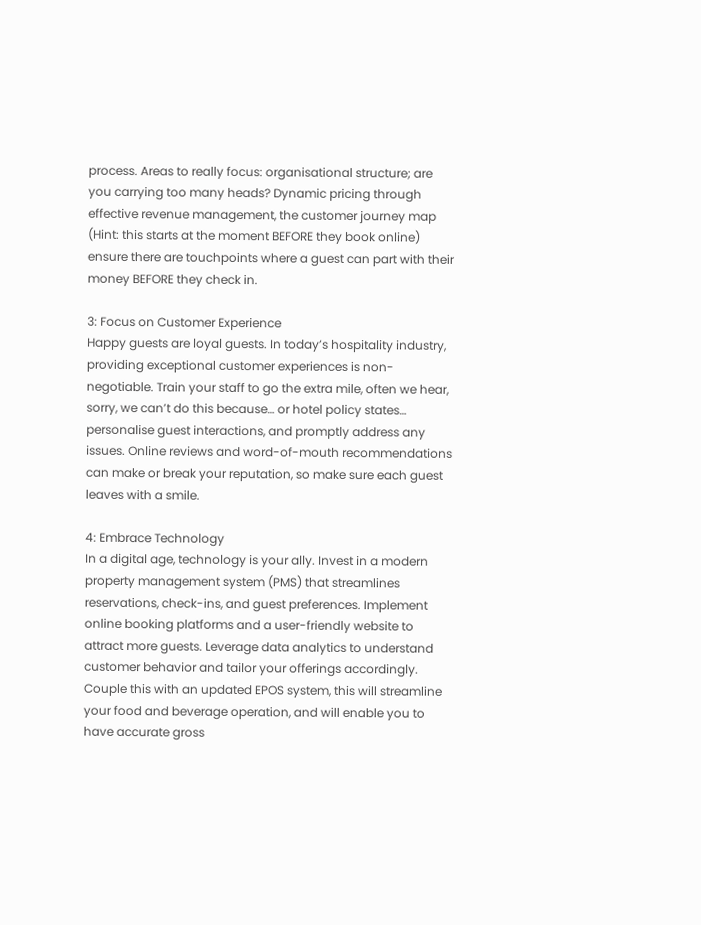process. Areas to really focus: organisational structure; are you carrying too many heads? Dynamic pricing through effective revenue management, the customer journey map (Hint: this starts at the moment BEFORE they book online) ensure there are touchpoints where a guest can part with their money BEFORE they check in.

3: Focus on Customer Experience
Happy guests are loyal guests. In today’s hospitality industry, providing exceptional customer experiences is non-negotiable. Train your staff to go the extra mile, often we hear, sorry, we can’t do this because… or hotel policy states… personalise guest interactions, and promptly address any issues. Online reviews and word-of-mouth recommendations can make or break your reputation, so make sure each guest leaves with a smile.

4: Embrace Technology
In a digital age, technology is your ally. Invest in a modern property management system (PMS) that streamlines reservations, check-ins, and guest preferences. Implement online booking platforms and a user-friendly website to attract more guests. Leverage data analytics to understand customer behavior and tailor your offerings accordingly. Couple this with an updated EPOS system, this will streamline your food and beverage operation, and will enable you to have accurate gross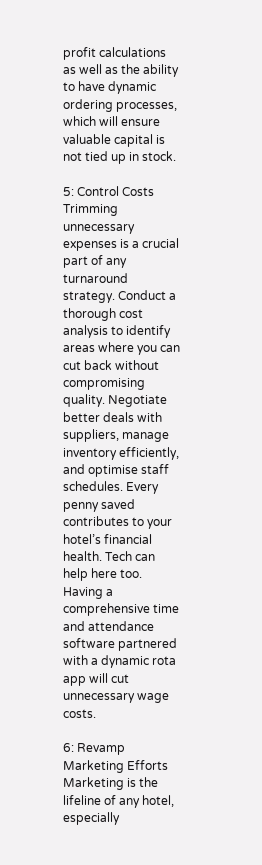profit calculations as well as the ability to have dynamic ordering processes, which will ensure valuable capital is not tied up in stock.

5: Control Costs
Trimming unnecessary expenses is a crucial part of any turnaround strategy. Conduct a thorough cost analysis to identify areas where you can cut back without compromising quality. Negotiate better deals with suppliers, manage inventory efficiently, and optimise staff schedules. Every penny saved contributes to your hotel’s financial health. Tech can help here too. Having a comprehensive time and attendance software partnered with a dynamic rota app will cut unnecessary wage costs.

6: Revamp Marketing Efforts
Marketing is the lifeline of any hotel, especially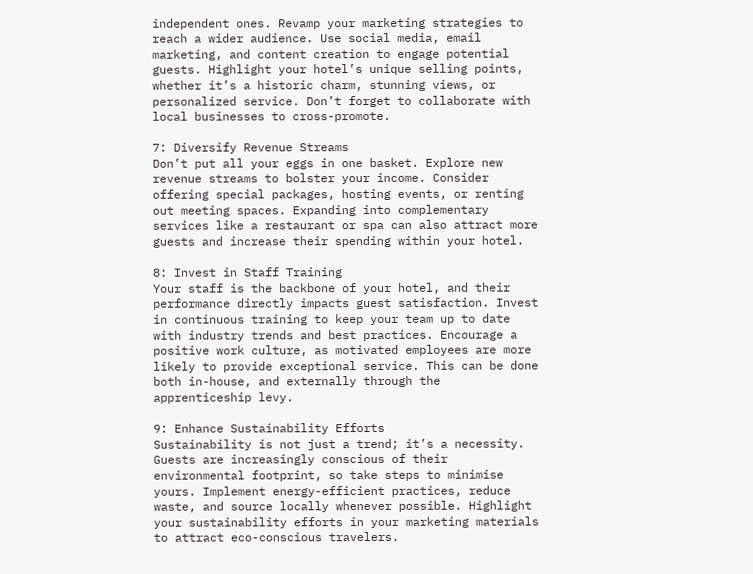independent ones. Revamp your marketing strategies to reach a wider audience. Use social media, email marketing, and content creation to engage potential guests. Highlight your hotel’s unique selling points, whether it’s a historic charm, stunning views, or personalized service. Don’t forget to collaborate with local businesses to cross-promote.

7: Diversify Revenue Streams
Don’t put all your eggs in one basket. Explore new revenue streams to bolster your income. Consider offering special packages, hosting events, or renting out meeting spaces. Expanding into complementary services like a restaurant or spa can also attract more guests and increase their spending within your hotel.

8: Invest in Staff Training
Your staff is the backbone of your hotel, and their performance directly impacts guest satisfaction. Invest in continuous training to keep your team up to date with industry trends and best practices. Encourage a positive work culture, as motivated employees are more likely to provide exceptional service. This can be done both in-house, and externally through the apprenticeship levy.

9: Enhance Sustainability Efforts
Sustainability is not just a trend; it’s a necessity. Guests are increasingly conscious of their environmental footprint, so take steps to minimise yours. Implement energy-efficient practices, reduce waste, and source locally whenever possible. Highlight your sustainability efforts in your marketing materials to attract eco-conscious travelers.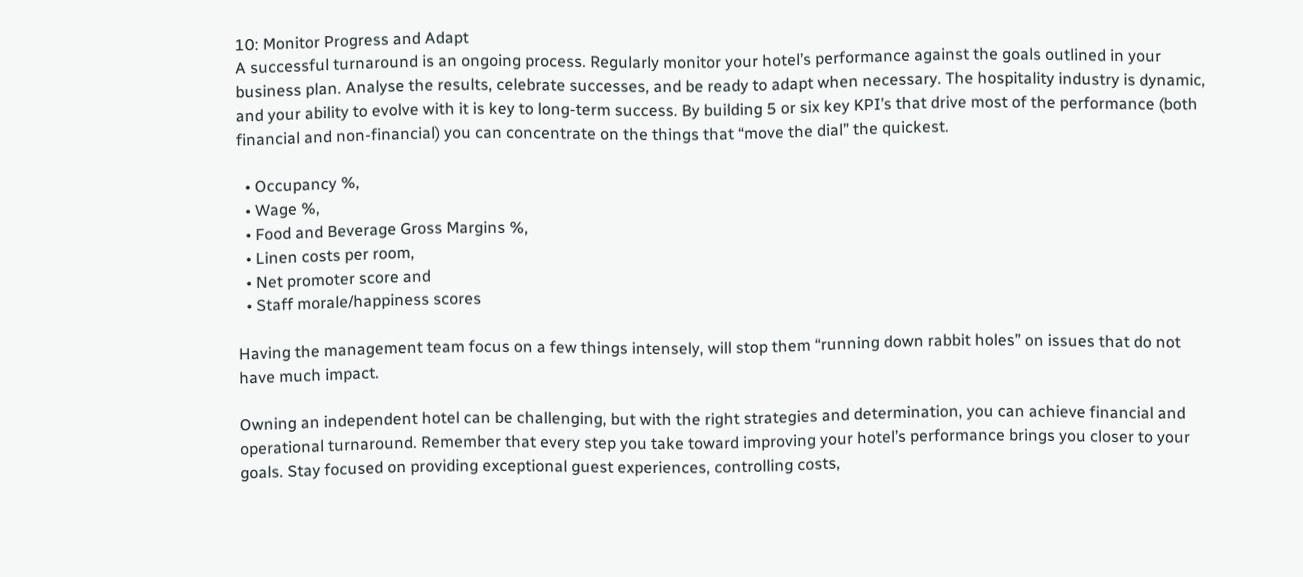10: Monitor Progress and Adapt
A successful turnaround is an ongoing process. Regularly monitor your hotel’s performance against the goals outlined in your business plan. Analyse the results, celebrate successes, and be ready to adapt when necessary. The hospitality industry is dynamic, and your ability to evolve with it is key to long-term success. By building 5 or six key KPI’s that drive most of the performance (both financial and non-financial) you can concentrate on the things that “move the dial” the quickest.

  • Occupancy %,
  • Wage %,
  • Food and Beverage Gross Margins %,
  • Linen costs per room,
  • Net promoter score and
  • Staff morale/happiness scores

Having the management team focus on a few things intensely, will stop them “running down rabbit holes” on issues that do not have much impact.

Owning an independent hotel can be challenging, but with the right strategies and determination, you can achieve financial and operational turnaround. Remember that every step you take toward improving your hotel’s performance brings you closer to your goals. Stay focused on providing exceptional guest experiences, controlling costs,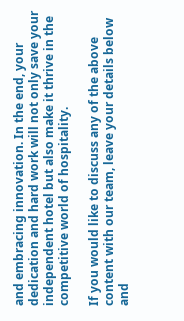and embracing innovation. In the end, your dedication and hard work will not only save your independent hotel but also make it thrive in the competitive world of hospitality.

If you would like to discuss any of the above content with our team, leave your details below and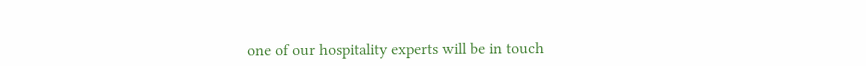one of our hospitality experts will be in touch